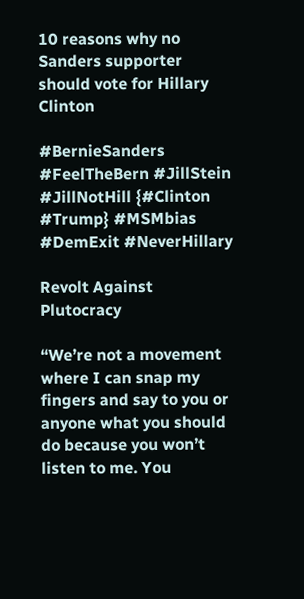10 reasons why no Sanders supporter should vote for Hillary Clinton

#BernieSanders #FeelTheBern #JillStein #JillNotHill {#Clinton #Trump} #MSMbias #DemExit #NeverHillary

Revolt Against Plutocracy

“We’re not a movement where I can snap my fingers and say to you or anyone what you should do because you won’t listen to me. You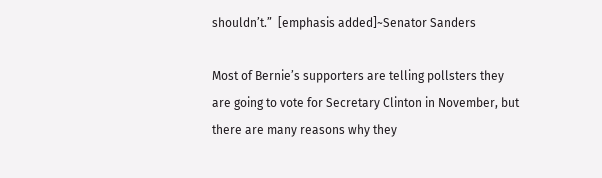shouldn’t.”  [emphasis added]~Senator Sanders

Most of Bernie’s supporters are telling pollsters they are going to vote for Secretary Clinton in November, but there are many reasons why they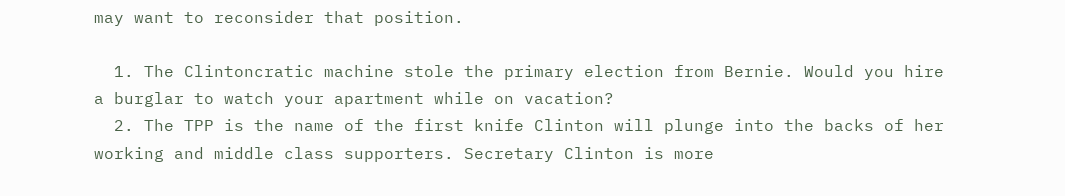may want to reconsider that position.

  1. The Clintoncratic machine stole the primary election from Bernie. Would you hire a burglar to watch your apartment while on vacation?
  2. The TPP is the name of the first knife Clinton will plunge into the backs of her working and middle class supporters. Secretary Clinton is more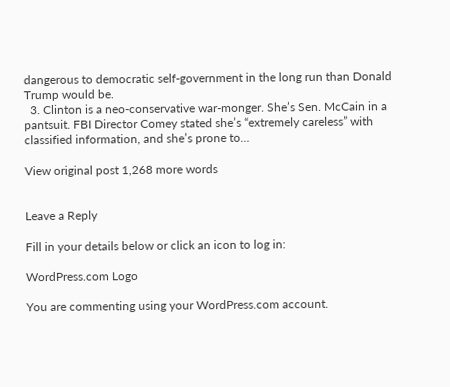dangerous to democratic self-government in the long run than Donald Trump would be.
  3. Clinton is a neo-conservative war-monger. She’s Sen. McCain in a pantsuit. FBI Director Comey stated she’s “extremely careless” with classified information, and she’s prone to…

View original post 1,268 more words


Leave a Reply

Fill in your details below or click an icon to log in:

WordPress.com Logo

You are commenting using your WordPress.com account.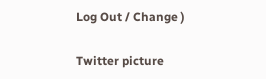Log Out / Change )

Twitter picture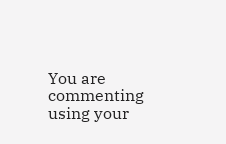You are commenting using your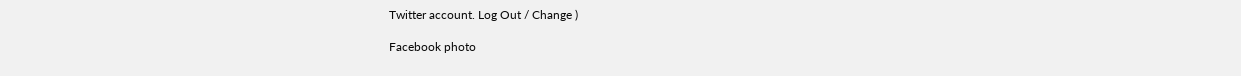Twitter account. Log Out / Change )

Facebook photo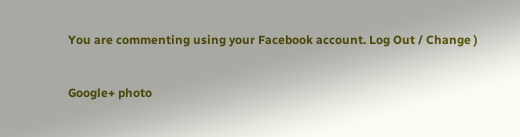You are commenting using your Facebook account. Log Out / Change )

Google+ photo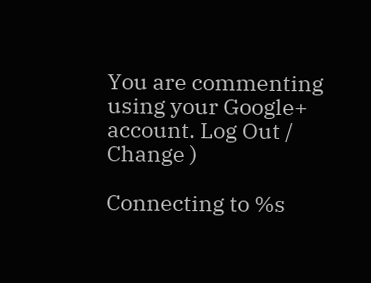You are commenting using your Google+ account. Log Out / Change )

Connecting to %s